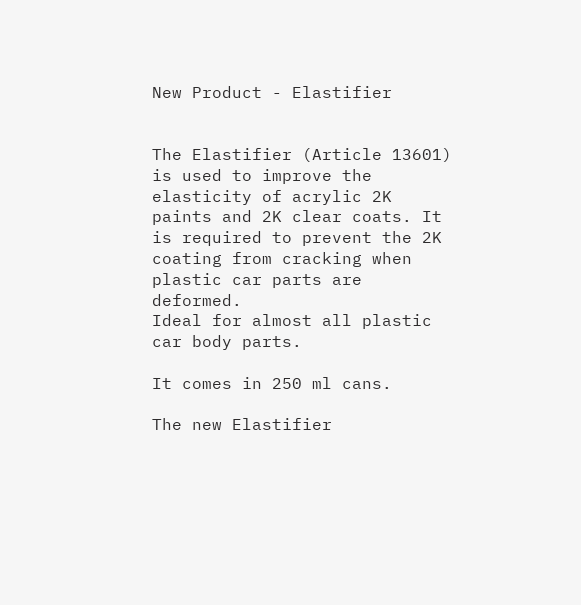New Product - Elastifier


The Elastifier (Article 13601) is used to improve the elasticity of acrylic 2K paints and 2K clear coats. It is required to prevent the 2K coating from cracking when plastic car parts are deformed.
Ideal for almost all plastic car body parts.

It comes in 250 ml cans.

The new Elastifier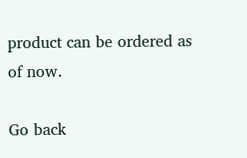product can be ordered as of now.

Go back